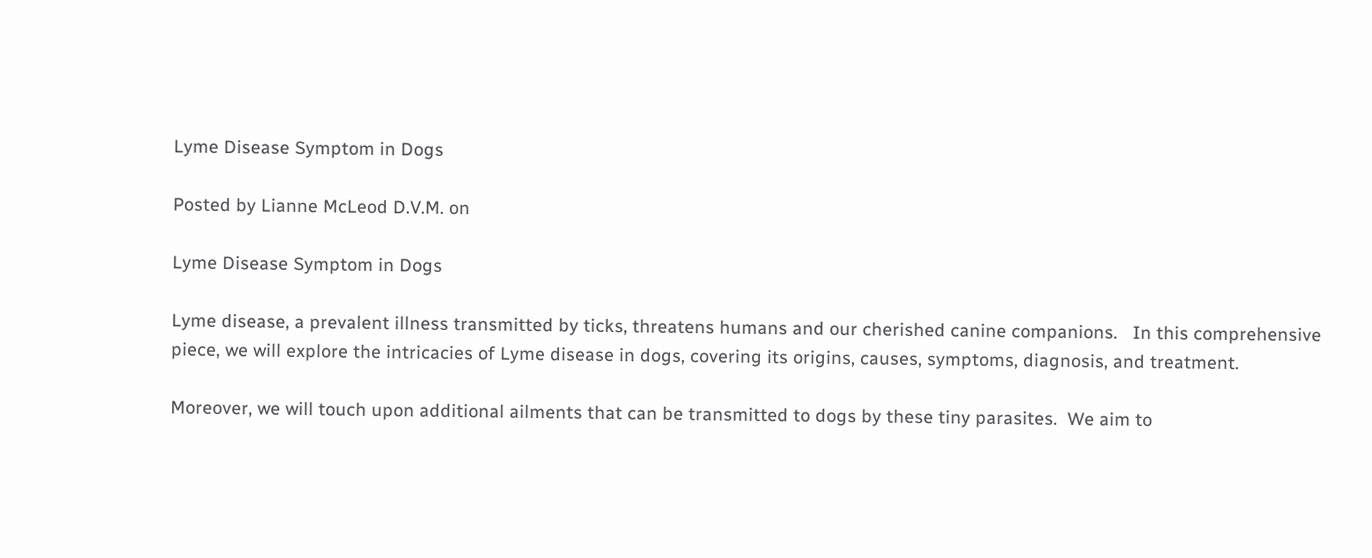Lyme Disease Symptom in Dogs

Posted by Lianne McLeod D.V.M. on

Lyme Disease Symptom in Dogs

Lyme disease, a prevalent illness transmitted by ticks, threatens humans and our cherished canine companions.   In this comprehensive piece, we will explore the intricacies of Lyme disease in dogs, covering its origins, causes, symptoms, diagnosis, and treatment.

Moreover, we will touch upon additional ailments that can be transmitted to dogs by these tiny parasites.  We aim to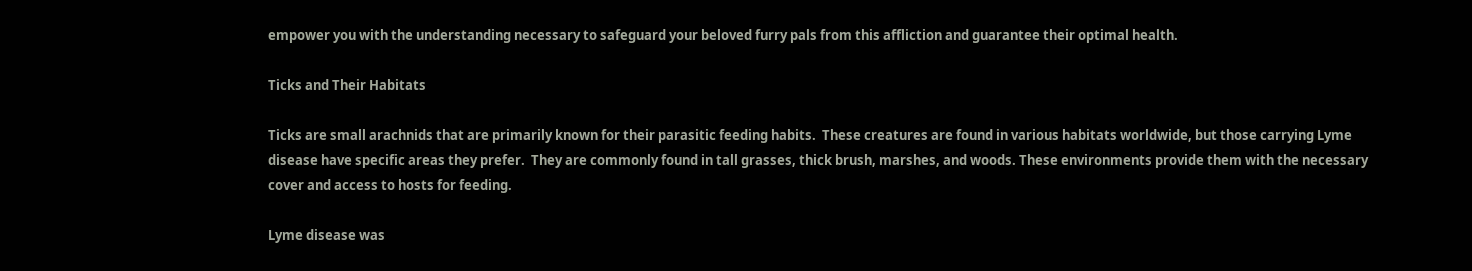empower you with the understanding necessary to safeguard your beloved furry pals from this affliction and guarantee their optimal health.

Ticks and Their Habitats

Ticks are small arachnids that are primarily known for their parasitic feeding habits.  These creatures are found in various habitats worldwide, but those carrying Lyme disease have specific areas they prefer.  They are commonly found in tall grasses, thick brush, marshes, and woods. These environments provide them with the necessary cover and access to hosts for feeding.

Lyme disease was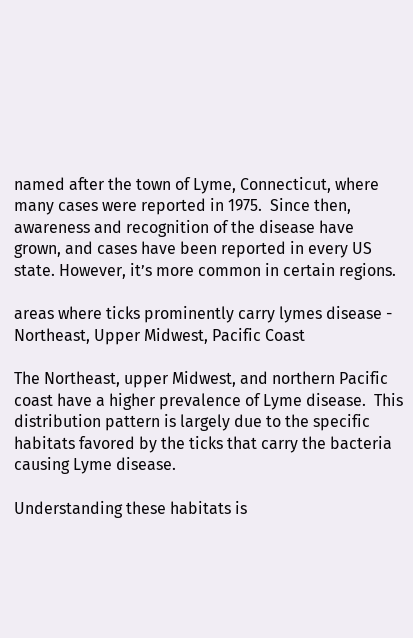named after the town of Lyme, Connecticut, where many cases were reported in 1975.  Since then, awareness and recognition of the disease have grown, and cases have been reported in every US state. However, it’s more common in certain regions.

areas where ticks prominently carry lymes disease - Northeast, Upper Midwest, Pacific Coast

The Northeast, upper Midwest, and northern Pacific coast have a higher prevalence of Lyme disease.  This distribution pattern is largely due to the specific habitats favored by the ticks that carry the bacteria causing Lyme disease.

Understanding these habitats is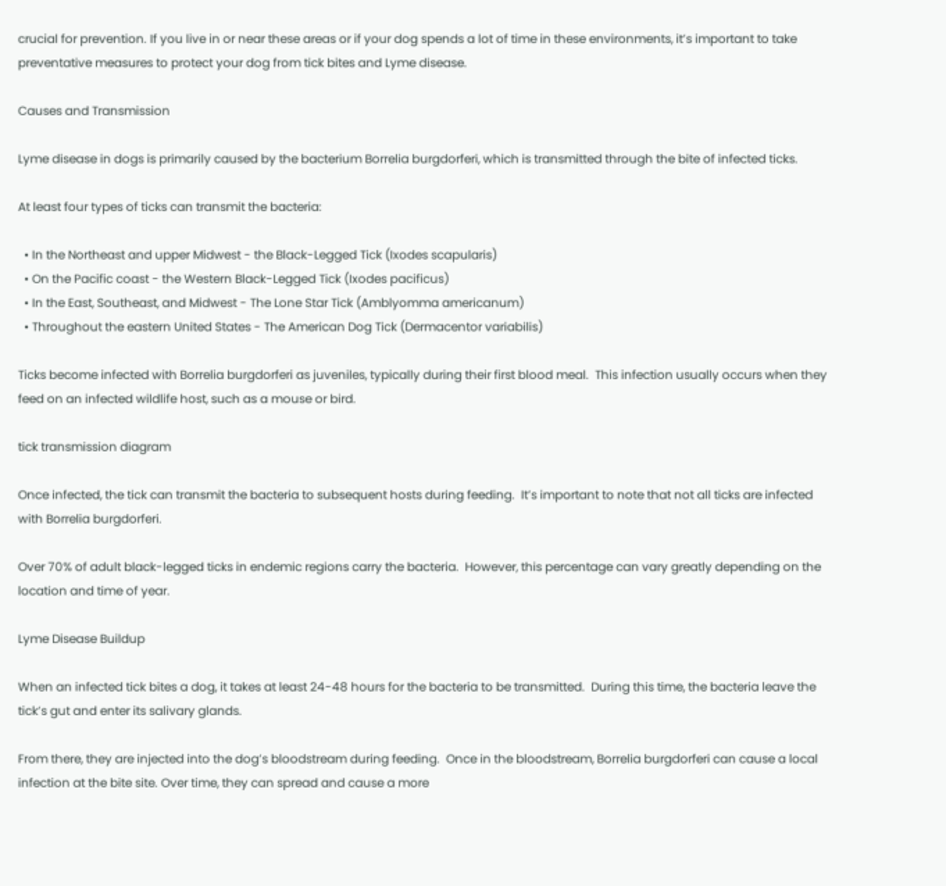crucial for prevention. If you live in or near these areas or if your dog spends a lot of time in these environments, it’s important to take preventative measures to protect your dog from tick bites and Lyme disease.

Causes and Transmission

Lyme disease in dogs is primarily caused by the bacterium Borrelia burgdorferi, which is transmitted through the bite of infected ticks.

At least four types of ticks can transmit the bacteria:

  • In the Northeast and upper Midwest - the Black-Legged Tick (Ixodes scapularis)
  • On the Pacific coast - the Western Black-Legged Tick (Ixodes pacificus)
  • In the East, Southeast, and Midwest - The Lone Star Tick (Amblyomma americanum)
  • Throughout the eastern United States - The American Dog Tick (Dermacentor variabilis)

Ticks become infected with Borrelia burgdorferi as juveniles, typically during their first blood meal.  This infection usually occurs when they feed on an infected wildlife host, such as a mouse or bird.

tick transmission diagram

Once infected, the tick can transmit the bacteria to subsequent hosts during feeding.  It’s important to note that not all ticks are infected with Borrelia burgdorferi.

Over 70% of adult black-legged ticks in endemic regions carry the bacteria.  However, this percentage can vary greatly depending on the location and time of year.

Lyme Disease Buildup

When an infected tick bites a dog, it takes at least 24-48 hours for the bacteria to be transmitted.  During this time, the bacteria leave the tick’s gut and enter its salivary glands.

From there, they are injected into the dog’s bloodstream during feeding.  Once in the bloodstream, Borrelia burgdorferi can cause a local infection at the bite site. Over time, they can spread and cause a more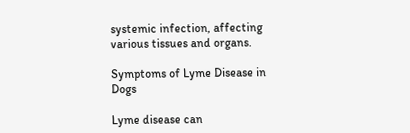systemic infection, affecting various tissues and organs.

Symptoms of Lyme Disease in Dogs

Lyme disease can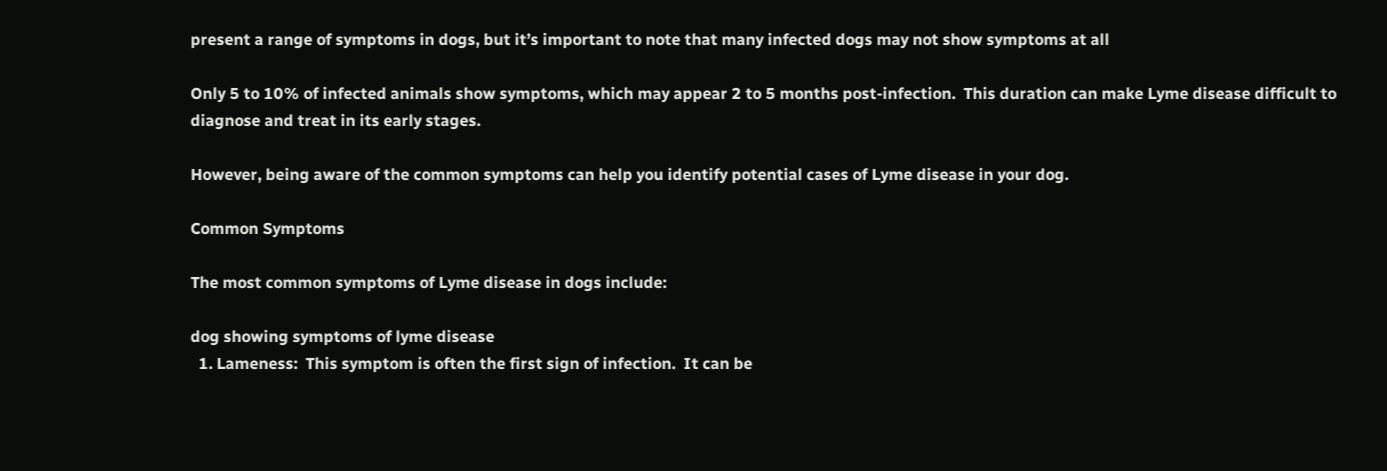present a range of symptoms in dogs, but it’s important to note that many infected dogs may not show symptoms at all

Only 5 to 10% of infected animals show symptoms, which may appear 2 to 5 months post-infection.  This duration can make Lyme disease difficult to diagnose and treat in its early stages.

However, being aware of the common symptoms can help you identify potential cases of Lyme disease in your dog.

Common Symptoms

The most common symptoms of Lyme disease in dogs include:

dog showing symptoms of lyme disease
  1. Lameness:  This symptom is often the first sign of infection.  It can be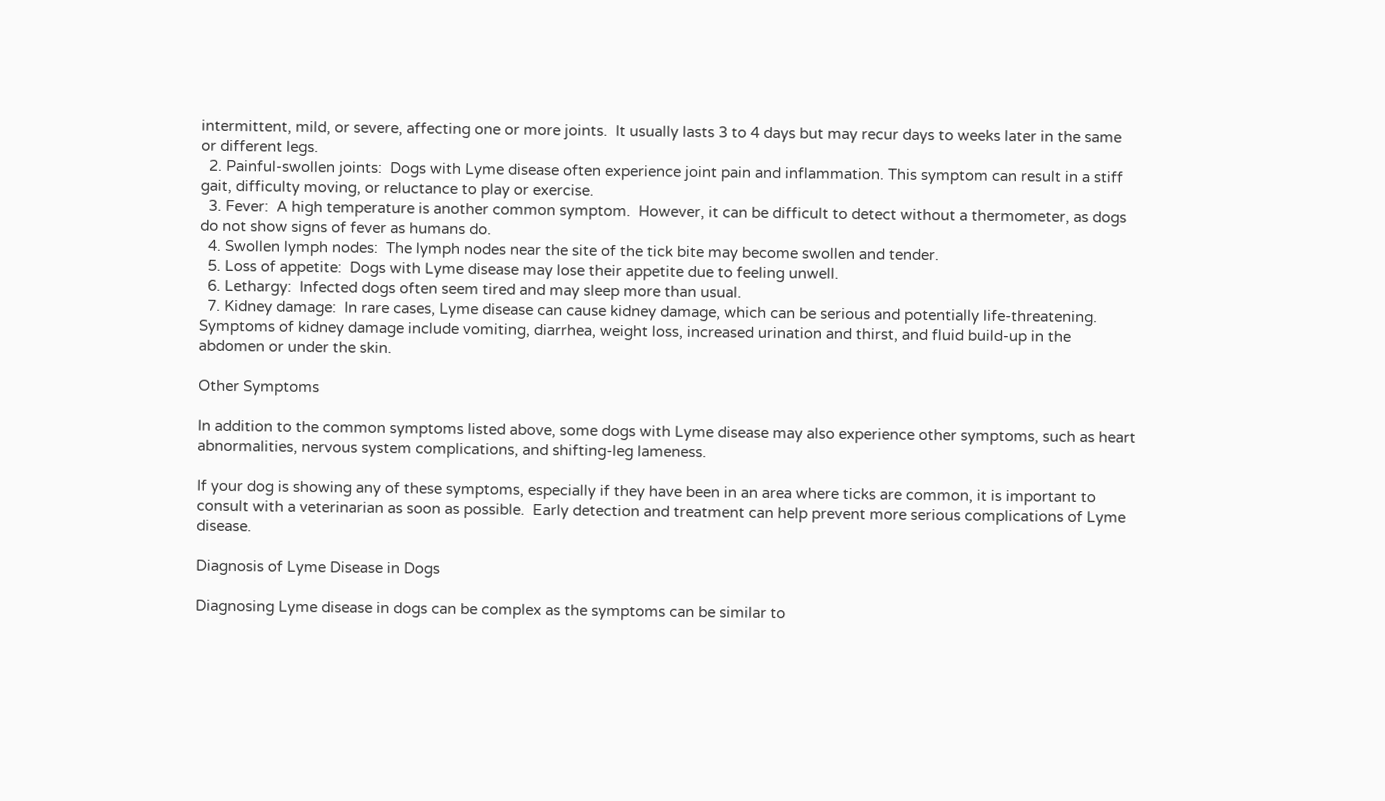intermittent, mild, or severe, affecting one or more joints.  It usually lasts 3 to 4 days but may recur days to weeks later in the same or different legs.
  2. Painful-swollen joints:  Dogs with Lyme disease often experience joint pain and inflammation. This symptom can result in a stiff gait, difficulty moving, or reluctance to play or exercise.
  3. Fever:  A high temperature is another common symptom.  However, it can be difficult to detect without a thermometer, as dogs do not show signs of fever as humans do.
  4. Swollen lymph nodes:  The lymph nodes near the site of the tick bite may become swollen and tender.
  5. Loss of appetite:  Dogs with Lyme disease may lose their appetite due to feeling unwell.
  6. Lethargy:  Infected dogs often seem tired and may sleep more than usual.
  7. Kidney damage:  In rare cases, Lyme disease can cause kidney damage, which can be serious and potentially life-threatening.  Symptoms of kidney damage include vomiting, diarrhea, weight loss, increased urination and thirst, and fluid build-up in the abdomen or under the skin.

Other Symptoms

In addition to the common symptoms listed above, some dogs with Lyme disease may also experience other symptoms, such as heart abnormalities, nervous system complications, and shifting-leg lameness.

If your dog is showing any of these symptoms, especially if they have been in an area where ticks are common, it is important to consult with a veterinarian as soon as possible.  Early detection and treatment can help prevent more serious complications of Lyme disease.

Diagnosis of Lyme Disease in Dogs

Diagnosing Lyme disease in dogs can be complex as the symptoms can be similar to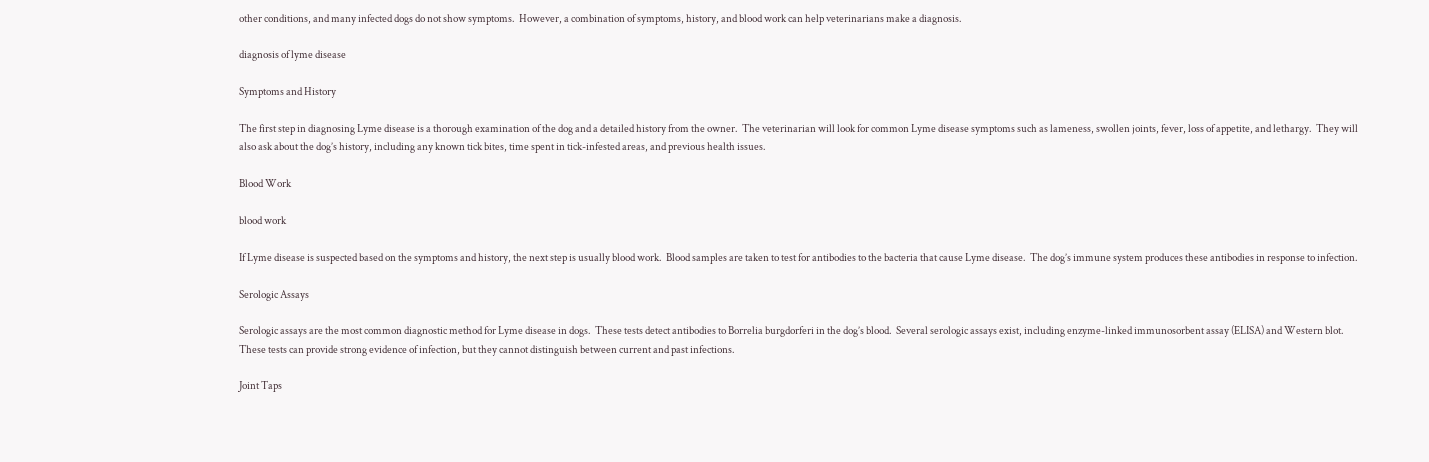other conditions, and many infected dogs do not show symptoms.  However, a combination of symptoms, history, and blood work can help veterinarians make a diagnosis.

diagnosis of lyme disease

Symptoms and History

The first step in diagnosing Lyme disease is a thorough examination of the dog and a detailed history from the owner.  The veterinarian will look for common Lyme disease symptoms such as lameness, swollen joints, fever, loss of appetite, and lethargy.  They will also ask about the dog’s history, including any known tick bites, time spent in tick-infested areas, and previous health issues.

Blood Work

blood work

If Lyme disease is suspected based on the symptoms and history, the next step is usually blood work.  Blood samples are taken to test for antibodies to the bacteria that cause Lyme disease.  The dog’s immune system produces these antibodies in response to infection.

Serologic Assays

Serologic assays are the most common diagnostic method for Lyme disease in dogs.  These tests detect antibodies to Borrelia burgdorferi in the dog’s blood.  Several serologic assays exist, including enzyme-linked immunosorbent assay (ELISA) and Western blot.  These tests can provide strong evidence of infection, but they cannot distinguish between current and past infections.

Joint Taps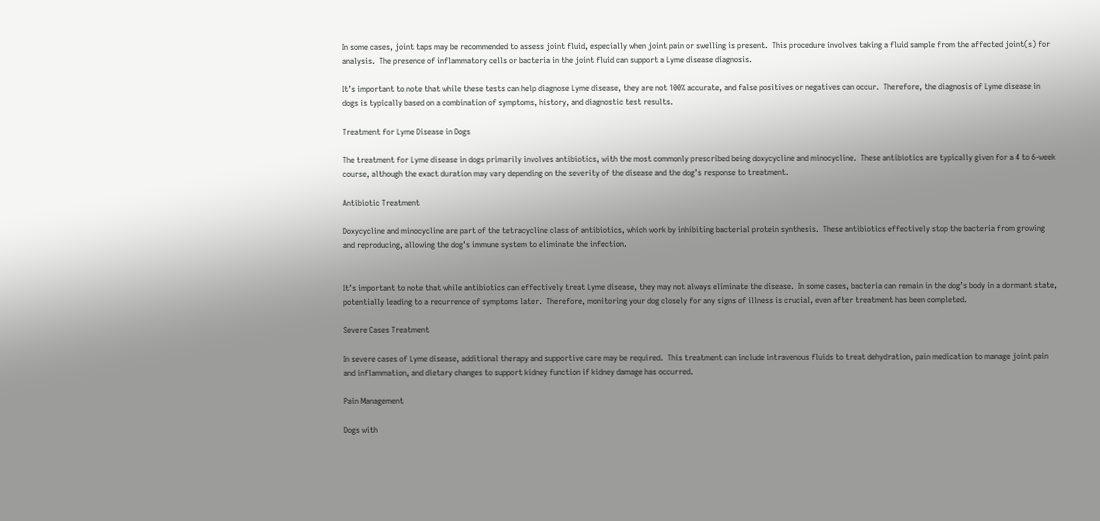In some cases, joint taps may be recommended to assess joint fluid, especially when joint pain or swelling is present.  This procedure involves taking a fluid sample from the affected joint(s) for analysis.  The presence of inflammatory cells or bacteria in the joint fluid can support a Lyme disease diagnosis.

It’s important to note that while these tests can help diagnose Lyme disease, they are not 100% accurate, and false positives or negatives can occur.  Therefore, the diagnosis of Lyme disease in dogs is typically based on a combination of symptoms, history, and diagnostic test results.

Treatment for Lyme Disease in Dogs

The treatment for Lyme disease in dogs primarily involves antibiotics, with the most commonly prescribed being doxycycline and minocycline.  These antibiotics are typically given for a 4 to 6-week course, although the exact duration may vary depending on the severity of the disease and the dog’s response to treatment.

Antibiotic Treatment

Doxycycline and minocycline are part of the tetracycline class of antibiotics, which work by inhibiting bacterial protein synthesis.  These antibiotics effectively stop the bacteria from growing and reproducing, allowing the dog’s immune system to eliminate the infection.


It’s important to note that while antibiotics can effectively treat Lyme disease, they may not always eliminate the disease.  In some cases, bacteria can remain in the dog’s body in a dormant state, potentially leading to a recurrence of symptoms later.  Therefore, monitoring your dog closely for any signs of illness is crucial, even after treatment has been completed.

Severe Cases Treatment

In severe cases of Lyme disease, additional therapy and supportive care may be required.  This treatment can include intravenous fluids to treat dehydration, pain medication to manage joint pain and inflammation, and dietary changes to support kidney function if kidney damage has occurred.

Pain Management

Dogs with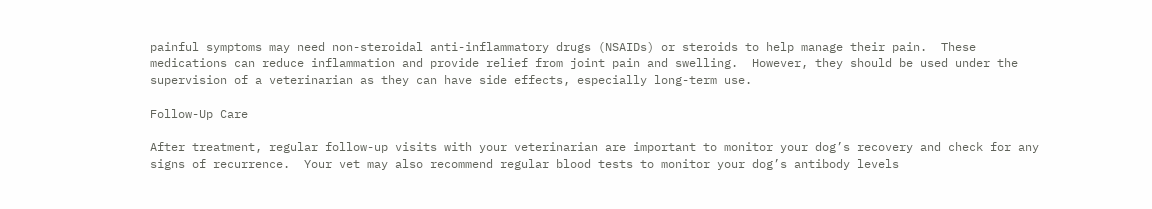painful symptoms may need non-steroidal anti-inflammatory drugs (NSAIDs) or steroids to help manage their pain.  These medications can reduce inflammation and provide relief from joint pain and swelling.  However, they should be used under the supervision of a veterinarian as they can have side effects, especially long-term use.

Follow-Up Care

After treatment, regular follow-up visits with your veterinarian are important to monitor your dog’s recovery and check for any signs of recurrence.  Your vet may also recommend regular blood tests to monitor your dog’s antibody levels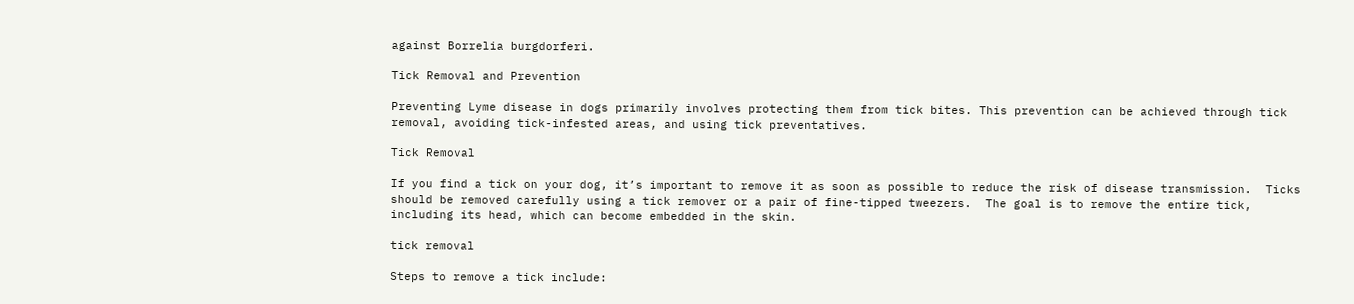against Borrelia burgdorferi.

Tick Removal and Prevention

Preventing Lyme disease in dogs primarily involves protecting them from tick bites. This prevention can be achieved through tick removal, avoiding tick-infested areas, and using tick preventatives.

Tick Removal

If you find a tick on your dog, it’s important to remove it as soon as possible to reduce the risk of disease transmission.  Ticks should be removed carefully using a tick remover or a pair of fine-tipped tweezers.  The goal is to remove the entire tick, including its head, which can become embedded in the skin.

tick removal

Steps to remove a tick include: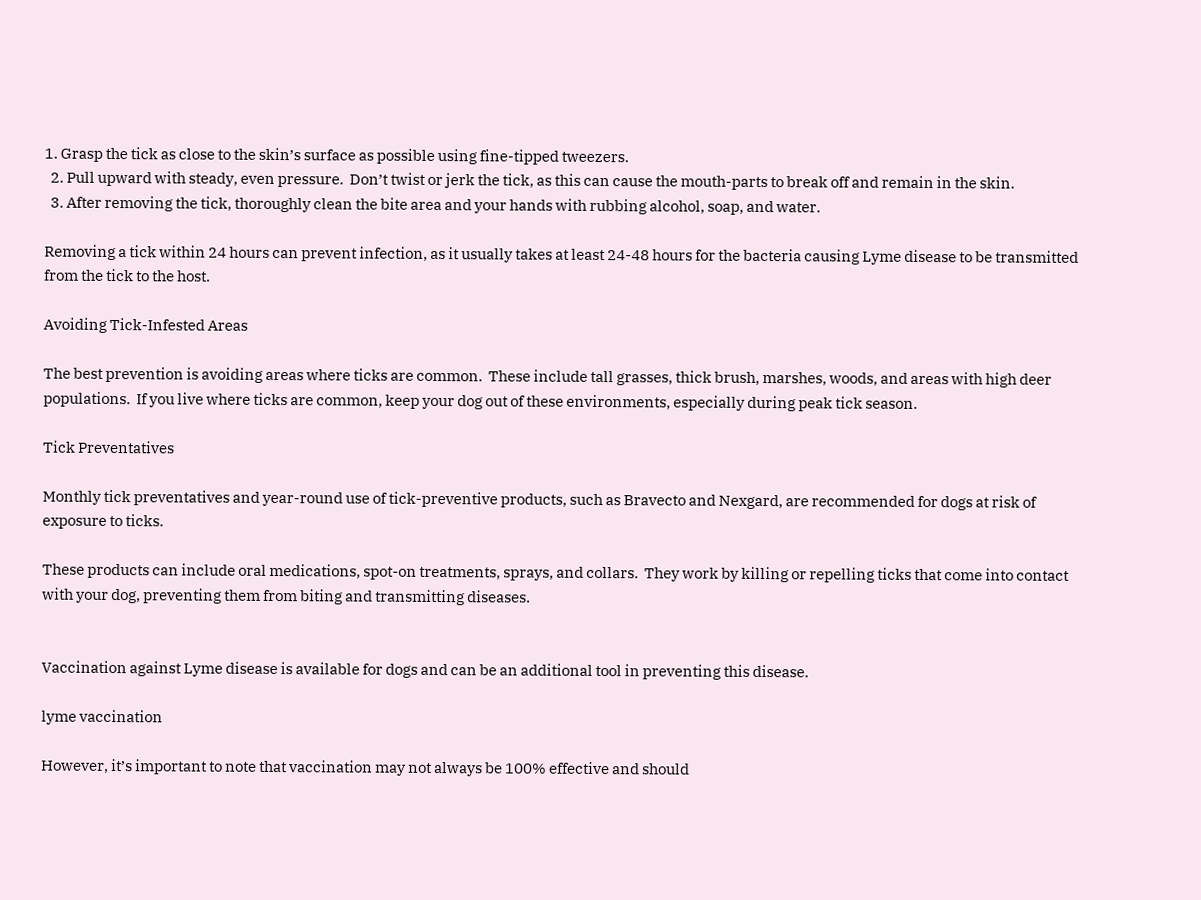1. Grasp the tick as close to the skin’s surface as possible using fine-tipped tweezers.
  2. Pull upward with steady, even pressure.  Don’t twist or jerk the tick, as this can cause the mouth-parts to break off and remain in the skin.
  3. After removing the tick, thoroughly clean the bite area and your hands with rubbing alcohol, soap, and water.

Removing a tick within 24 hours can prevent infection, as it usually takes at least 24-48 hours for the bacteria causing Lyme disease to be transmitted from the tick to the host.

Avoiding Tick-Infested Areas

The best prevention is avoiding areas where ticks are common.  These include tall grasses, thick brush, marshes, woods, and areas with high deer populations.  If you live where ticks are common, keep your dog out of these environments, especially during peak tick season.

Tick Preventatives

Monthly tick preventatives and year-round use of tick-preventive products, such as Bravecto and Nexgard, are recommended for dogs at risk of exposure to ticks.

These products can include oral medications, spot-on treatments, sprays, and collars.  They work by killing or repelling ticks that come into contact with your dog, preventing them from biting and transmitting diseases.


Vaccination against Lyme disease is available for dogs and can be an additional tool in preventing this disease.

lyme vaccination

However, it’s important to note that vaccination may not always be 100% effective and should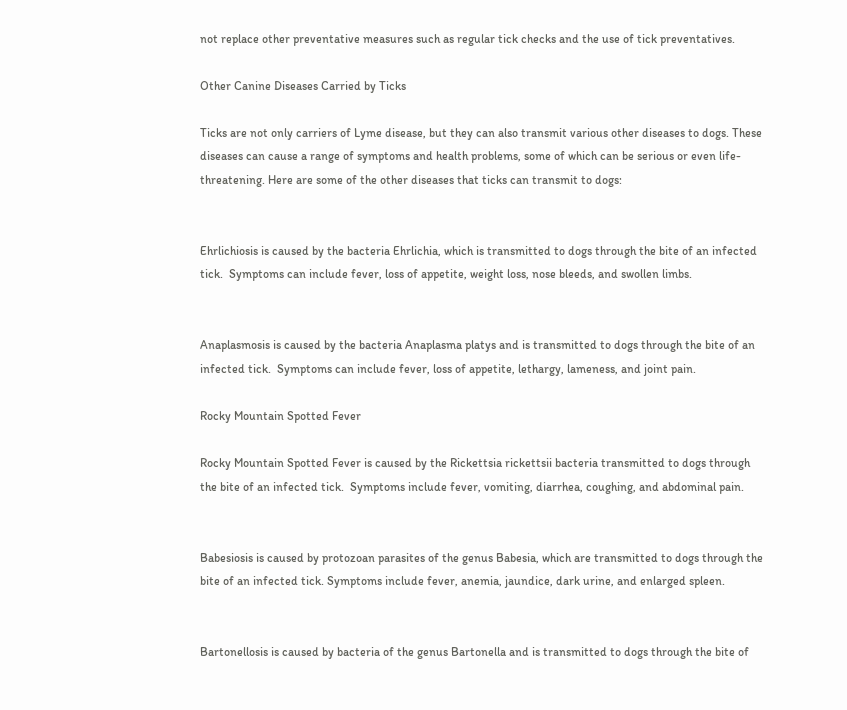not replace other preventative measures such as regular tick checks and the use of tick preventatives.

Other Canine Diseases Carried by Ticks

Ticks are not only carriers of Lyme disease, but they can also transmit various other diseases to dogs. These diseases can cause a range of symptoms and health problems, some of which can be serious or even life-threatening. Here are some of the other diseases that ticks can transmit to dogs:


Ehrlichiosis is caused by the bacteria Ehrlichia, which is transmitted to dogs through the bite of an infected tick.  Symptoms can include fever, loss of appetite, weight loss, nose bleeds, and swollen limbs.


Anaplasmosis is caused by the bacteria Anaplasma platys and is transmitted to dogs through the bite of an infected tick.  Symptoms can include fever, loss of appetite, lethargy, lameness, and joint pain.

Rocky Mountain Spotted Fever

Rocky Mountain Spotted Fever is caused by the Rickettsia rickettsii bacteria transmitted to dogs through the bite of an infected tick.  Symptoms include fever, vomiting, diarrhea, coughing, and abdominal pain.


Babesiosis is caused by protozoan parasites of the genus Babesia, which are transmitted to dogs through the bite of an infected tick. Symptoms include fever, anemia, jaundice, dark urine, and enlarged spleen.


Bartonellosis is caused by bacteria of the genus Bartonella and is transmitted to dogs through the bite of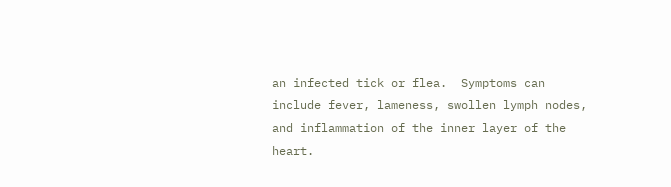an infected tick or flea.  Symptoms can include fever, lameness, swollen lymph nodes, and inflammation of the inner layer of the heart.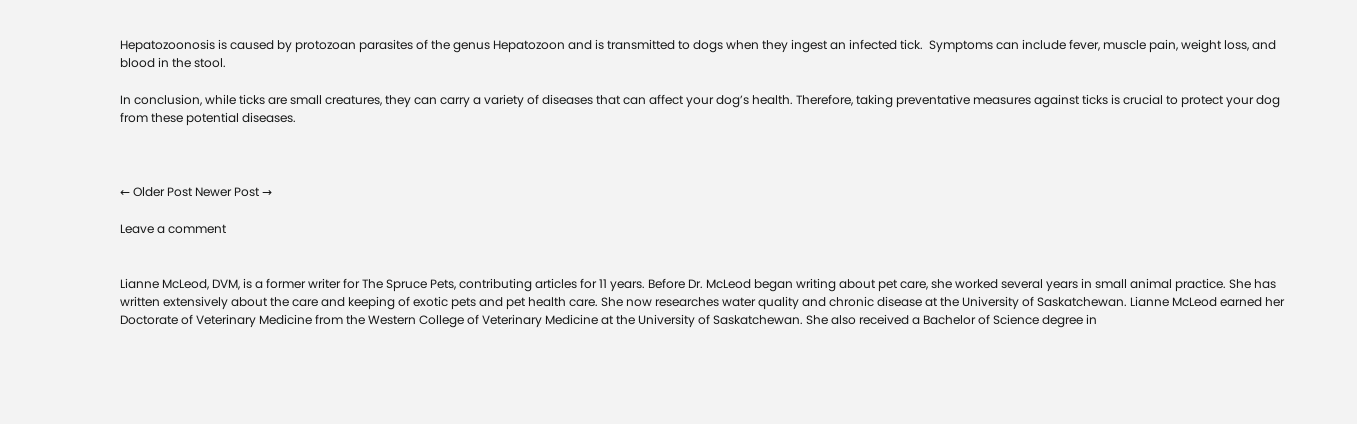Hepatozoonosis is caused by protozoan parasites of the genus Hepatozoon and is transmitted to dogs when they ingest an infected tick.  Symptoms can include fever, muscle pain, weight loss, and blood in the stool.

In conclusion, while ticks are small creatures, they can carry a variety of diseases that can affect your dog’s health. Therefore, taking preventative measures against ticks is crucial to protect your dog from these potential diseases.



← Older Post Newer Post →

Leave a comment


Lianne McLeod, DVM, is a former writer for The Spruce Pets, contributing articles for 11 years. Before Dr. McLeod began writing about pet care, she worked several years in small animal practice. She has written extensively about the care and keeping of exotic pets and pet health care. She now researches water quality and chronic disease at the University of Saskatchewan. Lianne McLeod earned her Doctorate of Veterinary Medicine from the Western College of Veterinary Medicine at the University of Saskatchewan. She also received a Bachelor of Science degree in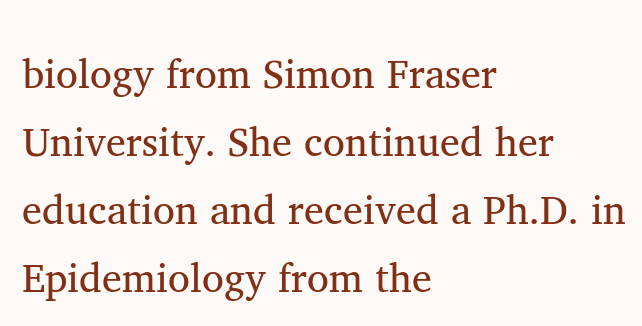biology from Simon Fraser University. She continued her education and received a Ph.D. in Epidemiology from the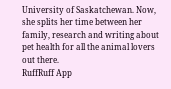University of Saskatchewan. Now, she splits her time between her family, research and writing about pet health for all the animal lovers out there.
RuffRuff App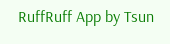RuffRuff App by Tsun